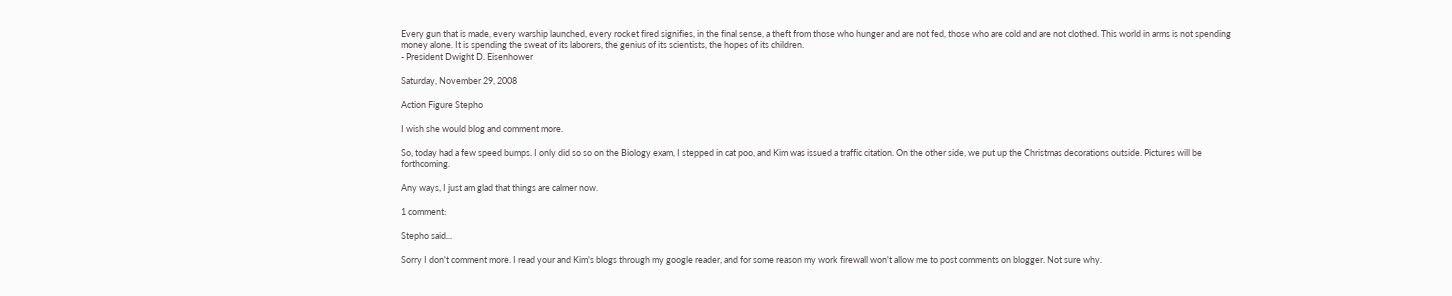Every gun that is made, every warship launched, every rocket fired signifies, in the final sense, a theft from those who hunger and are not fed, those who are cold and are not clothed. This world in arms is not spending money alone. It is spending the sweat of its laborers, the genius of its scientists, the hopes of its children.
- President Dwight D. Eisenhower

Saturday, November 29, 2008

Action Figure Stepho

I wish she would blog and comment more.

So, today had a few speed bumps. I only did so so on the Biology exam, I stepped in cat poo, and Kim was issued a traffic citation. On the other side, we put up the Christmas decorations outside. Pictures will be forthcoming.

Any ways, I just am glad that things are calmer now.

1 comment:

Stepho said...

Sorry I don't comment more. I read your and Kim's blogs through my google reader, and for some reason my work firewall won't allow me to post comments on blogger. Not sure why.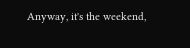Anyway, it's the weekend,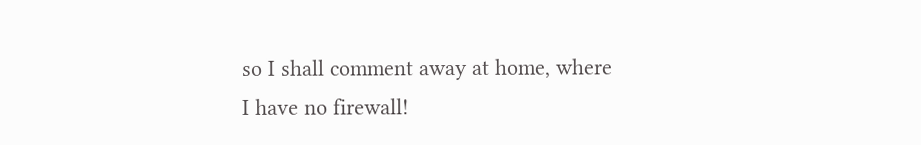so I shall comment away at home, where I have no firewall!